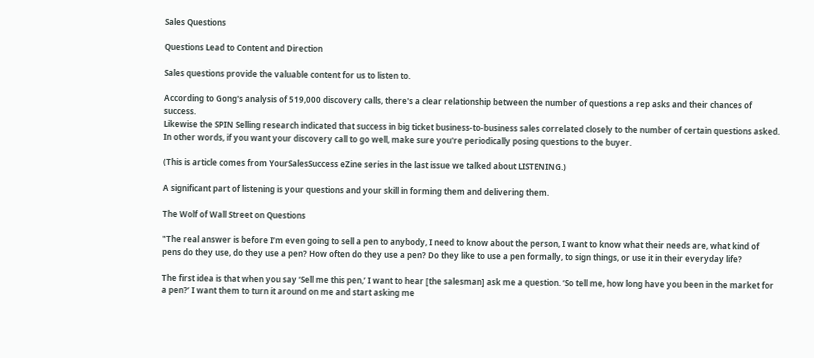Sales Questions

Questions Lead to Content and Direction

Sales questions provide the valuable content for us to listen to.

According to Gong's analysis of 519,000 discovery calls, there's a clear relationship between the number of questions a rep asks and their chances of success.
Likewise the SPIN Selling research indicated that success in big ticket business-to-business sales correlated closely to the number of certain questions asked.
In other words, if you want your discovery call to go well, make sure you're periodically posing questions to the buyer.

(This is article comes from YourSalesSuccess eZine series in the last issue we talked about LISTENING.)

A significant part of listening is your questions and your skill in forming them and delivering them.

The Wolf of Wall Street on Questions

"The real answer is before I’m even going to sell a pen to anybody, I need to know about the person, I want to know what their needs are, what kind of pens do they use, do they use a pen? How often do they use a pen? Do they like to use a pen formally, to sign things, or use it in their everyday life?

The first idea is that when you say ‘Sell me this pen,’ I want to hear [the salesman] ask me a question. ‘So tell me, how long have you been in the market for a pen?’ I want them to turn it around on me and start asking me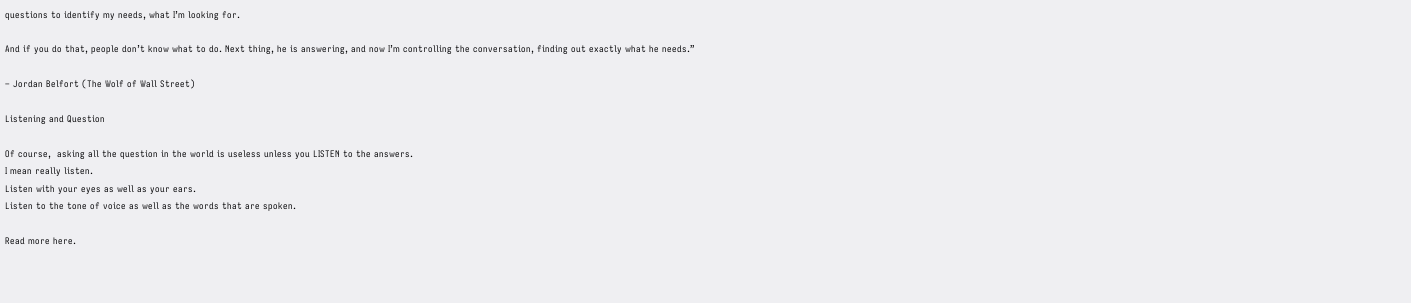questions to identify my needs, what I’m looking for.

And if you do that, people don’t know what to do. Next thing, he is answering, and now I’m controlling the conversation, finding out exactly what he needs.”

– Jordan Belfort (The Wolf of Wall Street)

Listening and Question

Of course,  asking all the question in the world is useless unless you LISTEN to the answers.
I mean really listen.
Listen with your eyes as well as your ears.
Listen to the tone of voice as well as the words that are spoken.

Read more here.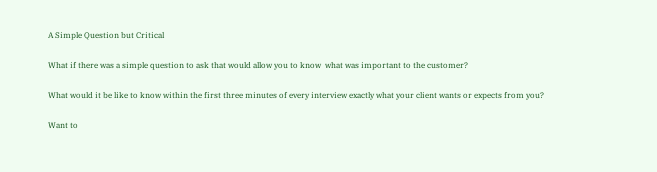A Simple Question but Critical

What if there was a simple question to ask that would allow you to know  what was important to the customer?

What would it be like to know within the first three minutes of every interview exactly what your client wants or expects from you?

Want to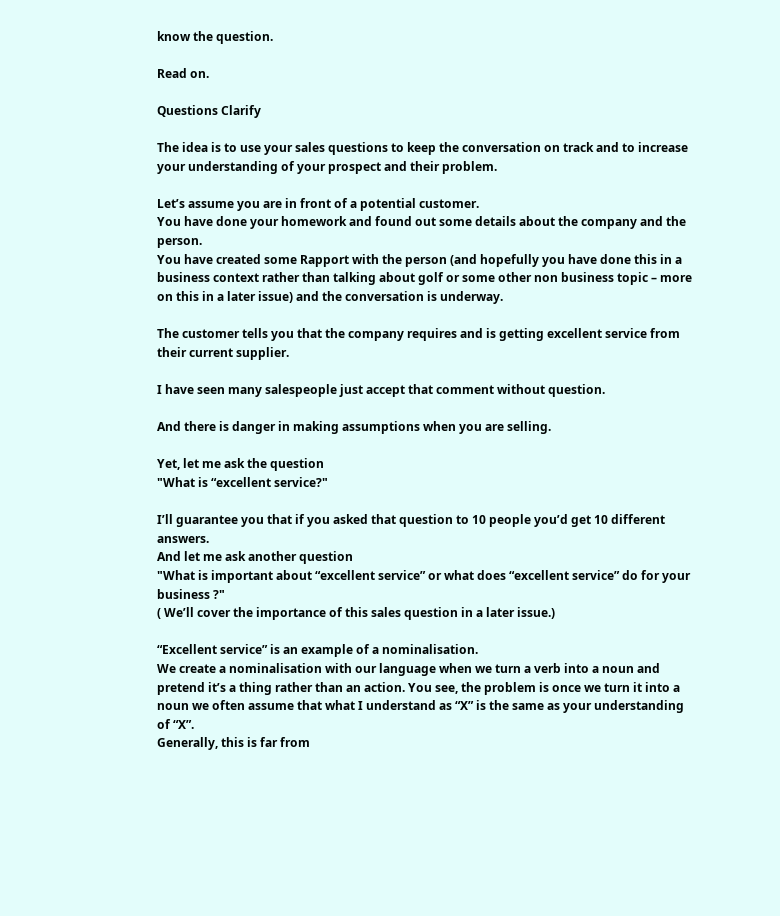know the question.

Read on.

Questions Clarify

The idea is to use your sales questions to keep the conversation on track and to increase your understanding of your prospect and their problem.

Let’s assume you are in front of a potential customer.
You have done your homework and found out some details about the company and the person.
You have created some Rapport with the person (and hopefully you have done this in a business context rather than talking about golf or some other non business topic – more on this in a later issue) and the conversation is underway.

The customer tells you that the company requires and is getting excellent service from their current supplier.

I have seen many salespeople just accept that comment without question.

And there is danger in making assumptions when you are selling.

Yet, let me ask the question
"What is “excellent service?"

I’ll guarantee you that if you asked that question to 10 people you’d get 10 different answers.
And let me ask another question
"What is important about “excellent service” or what does “excellent service” do for your business ?"
( We’ll cover the importance of this sales question in a later issue.)

“Excellent service” is an example of a nominalisation.
We create a nominalisation with our language when we turn a verb into a noun and pretend it’s a thing rather than an action. You see, the problem is once we turn it into a noun we often assume that what I understand as “X” is the same as your understanding of “X”.
Generally, this is far from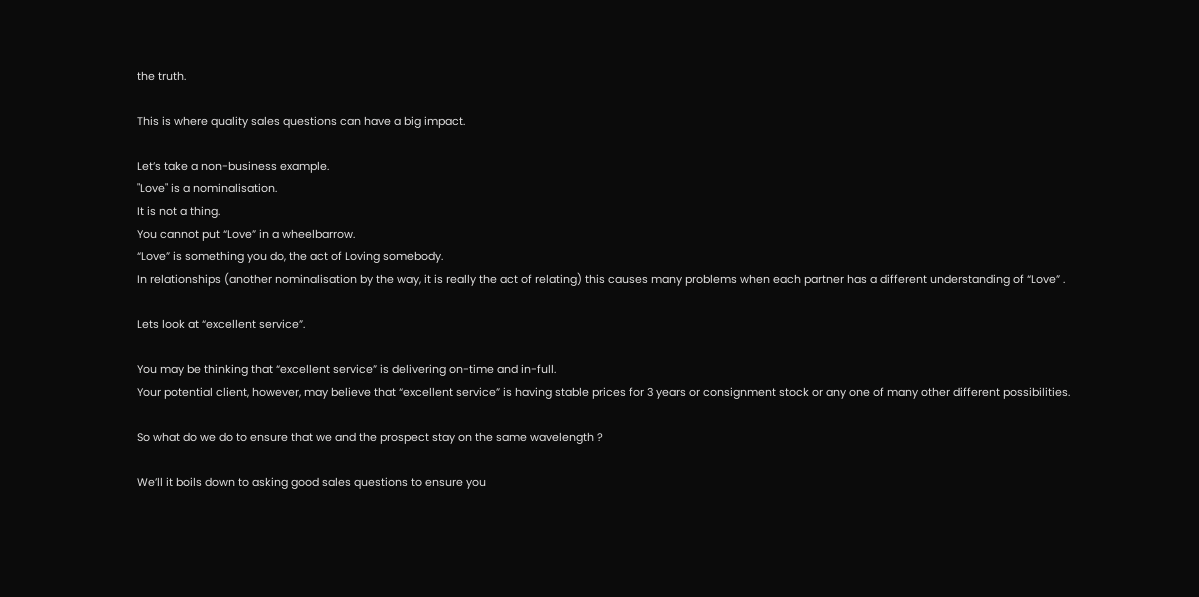the truth.

This is where quality sales questions can have a big impact.

Let’s take a non-business example.
"Love" is a nominalisation.
It is not a thing.
You cannot put “Love” in a wheelbarrow.
“Love” is something you do, the act of Loving somebody.
In relationships (another nominalisation by the way, it is really the act of relating) this causes many problems when each partner has a different understanding of “Love” .

Lets look at “excellent service”.

You may be thinking that “excellent service” is delivering on-time and in-full.
Your potential client, however, may believe that “excellent service” is having stable prices for 3 years or consignment stock or any one of many other different possibilities.

So what do we do to ensure that we and the prospect stay on the same wavelength ?

We’ll it boils down to asking good sales questions to ensure you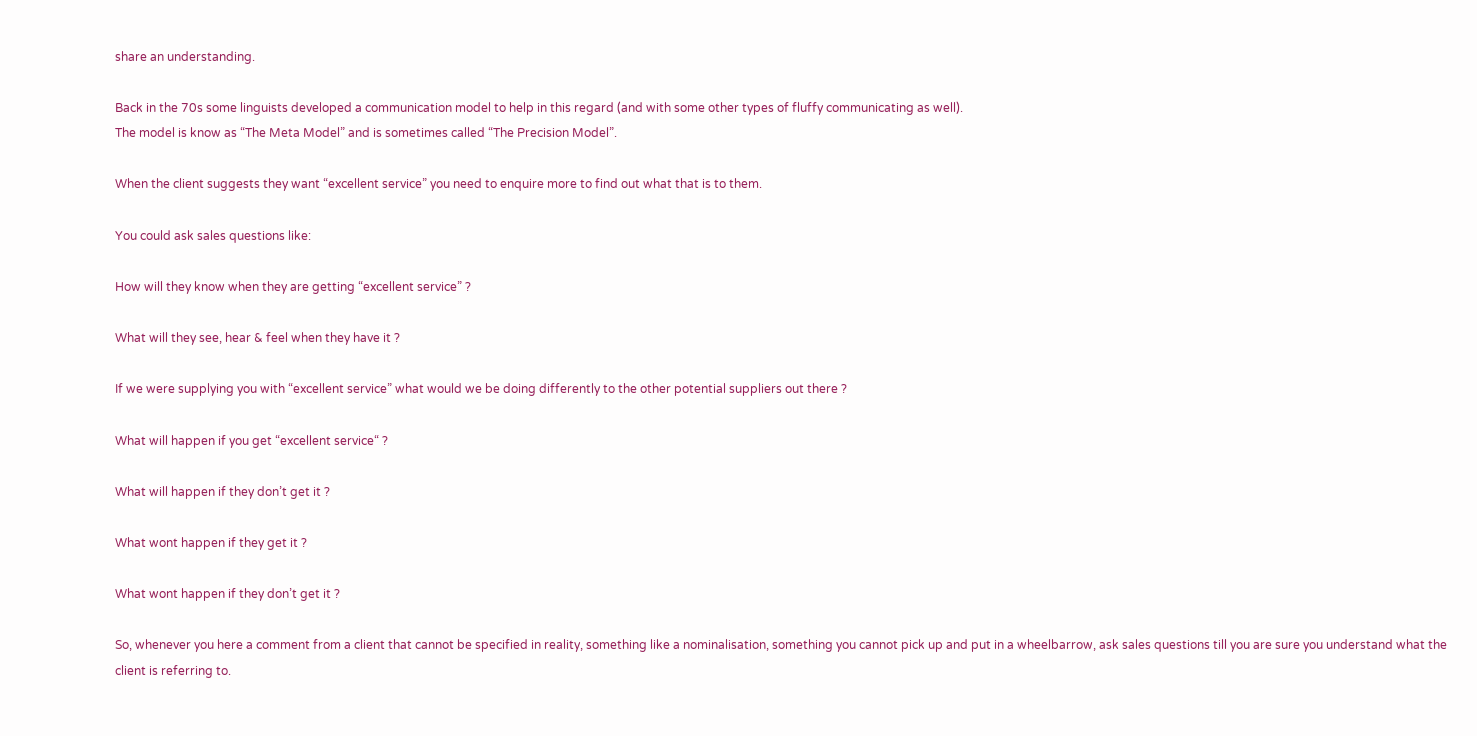share an understanding.

Back in the 70s some linguists developed a communication model to help in this regard (and with some other types of fluffy communicating as well).
The model is know as “The Meta Model” and is sometimes called “The Precision Model”.

When the client suggests they want “excellent service” you need to enquire more to find out what that is to them.

You could ask sales questions like:

How will they know when they are getting “excellent service” ?

What will they see, hear & feel when they have it ?

If we were supplying you with “excellent service” what would we be doing differently to the other potential suppliers out there ?

What will happen if you get “excellent service“ ?

What will happen if they don’t get it ?

What wont happen if they get it ?

What wont happen if they don’t get it ?

So, whenever you here a comment from a client that cannot be specified in reality, something like a nominalisation, something you cannot pick up and put in a wheelbarrow, ask sales questions till you are sure you understand what the client is referring to.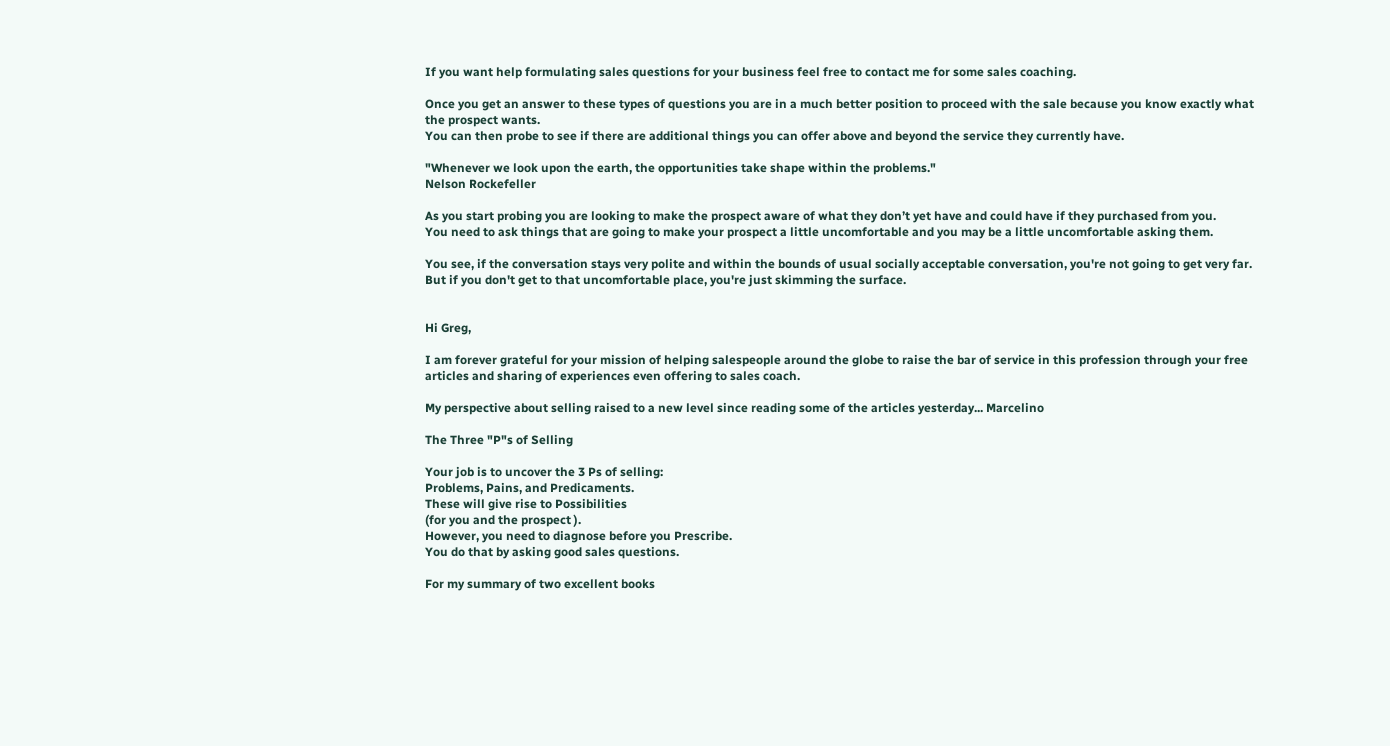If you want help formulating sales questions for your business feel free to contact me for some sales coaching.

Once you get an answer to these types of questions you are in a much better position to proceed with the sale because you know exactly what the prospect wants.
You can then probe to see if there are additional things you can offer above and beyond the service they currently have.

"Whenever we look upon the earth, the opportunities take shape within the problems."
Nelson Rockefeller

As you start probing you are looking to make the prospect aware of what they don’t yet have and could have if they purchased from you.
You need to ask things that are going to make your prospect a little uncomfortable and you may be a little uncomfortable asking them.

You see, if the conversation stays very polite and within the bounds of usual socially acceptable conversation, you're not going to get very far.
But if you don't get to that uncomfortable place, you're just skimming the surface.


Hi Greg,

I am forever grateful for your mission of helping salespeople around the globe to raise the bar of service in this profession through your free articles and sharing of experiences even offering to sales coach.

My perspective about selling raised to a new level since reading some of the articles yesterday... Marcelino

The Three "P"s of Selling

Your job is to uncover the 3 Ps of selling:
Problems, Pains, and Predicaments.
These will give rise to Possibilities
(for you and the prospect ).
However, you need to diagnose before you Prescribe.
You do that by asking good sales questions.

For my summary of two excellent books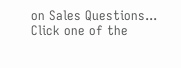on Sales Questions...
Click one of the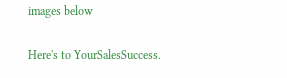images below

Here's to YourSalesSuccess.